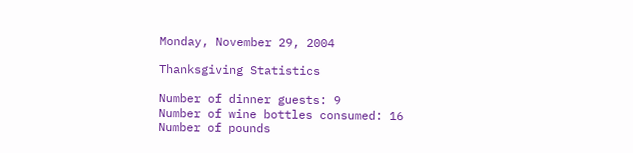Monday, November 29, 2004

Thanksgiving Statistics

Number of dinner guests: 9
Number of wine bottles consumed: 16
Number of pounds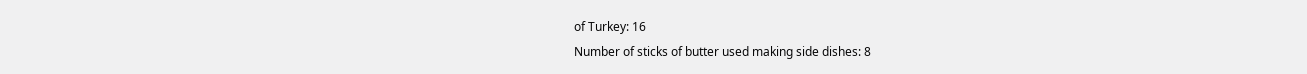of Turkey: 16
Number of sticks of butter used making side dishes: 8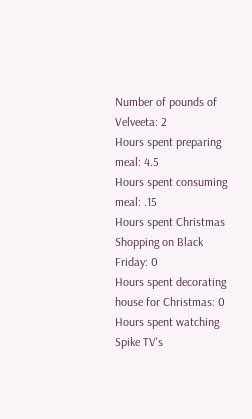Number of pounds of Velveeta: 2
Hours spent preparing meal: 4.5
Hours spent consuming meal: .15
Hours spent Christmas Shopping on Black Friday: 0
Hours spent decorating house for Christmas: 0
Hours spent watching Spike TV's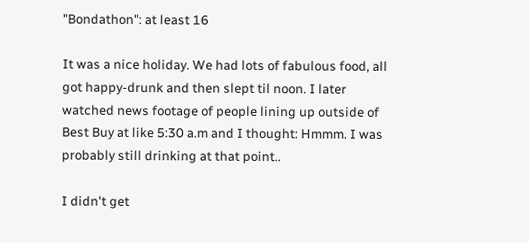"Bondathon": at least 16

It was a nice holiday. We had lots of fabulous food, all got happy-drunk and then slept til noon. I later watched news footage of people lining up outside of Best Buy at like 5:30 a.m and I thought: Hmmm. I was probably still drinking at that point..

I didn't get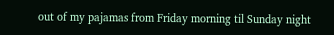out of my pajamas from Friday morning til Sunday night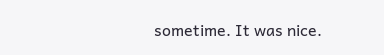sometime. It was nice.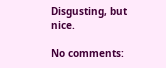Disgusting, but nice.

No comments: